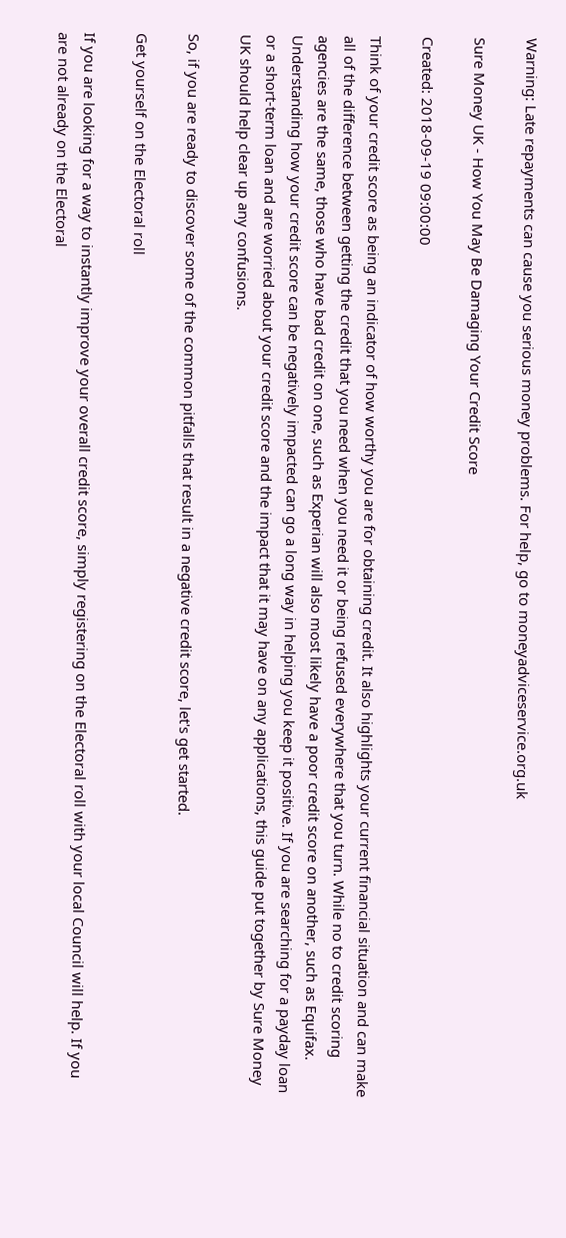Warning: Late repayments can cause you serious money problems. For help, go to moneyadviceservice.org.uk

Sure Money UK - How You May Be Damaging Your Credit Score

Created: 2018-09-19 09:00:00

Think of your credit score as being an indicator of how worthy you are for obtaining credit. It also highlights your current financial situation and can make all of the difference between getting the credit that you need when you need it or being refused everywhere that you turn. While no to credit scoring agencies are the same, those who have bad credit on one, such as Experian will also most likely have a poor credit score on another, such as Equifax. Understanding how your credit score can be negatively impacted can go a long way in helping you keep it positive. If you are searching for a payday loan or a short-term loan and are worried about your credit score and the impact that it may have on any applications, this guide put together by Sure Money UK should help clear up any confusions.

So, if you are ready to discover some of the common pitfalls that result in a negative credit score, let's get started.

Get yourself on the Electoral roll

If you are looking for a way to instantly improve your overall credit score, simply registering on the Electoral roll with your local Council will help. If you are not already on the Electoral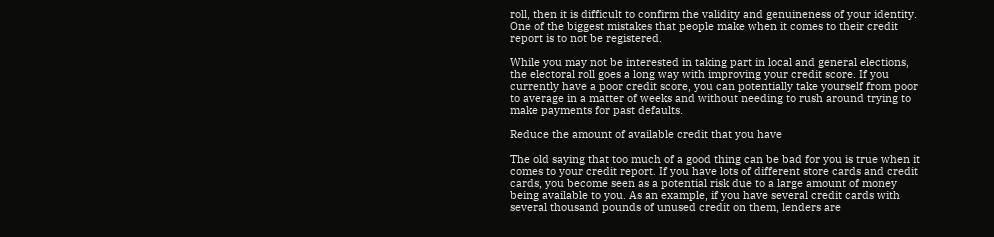roll, then it is difficult to confirm the validity and genuineness of your identity. One of the biggest mistakes that people make when it comes to their credit report is to not be registered.

While you may not be interested in taking part in local and general elections, the electoral roll goes a long way with improving your credit score. If you currently have a poor credit score, you can potentially take yourself from poor to average in a matter of weeks and without needing to rush around trying to make payments for past defaults.

Reduce the amount of available credit that you have

The old saying that too much of a good thing can be bad for you is true when it comes to your credit report. If you have lots of different store cards and credit cards, you become seen as a potential risk due to a large amount of money being available to you. As an example, if you have several credit cards with several thousand pounds of unused credit on them, lenders are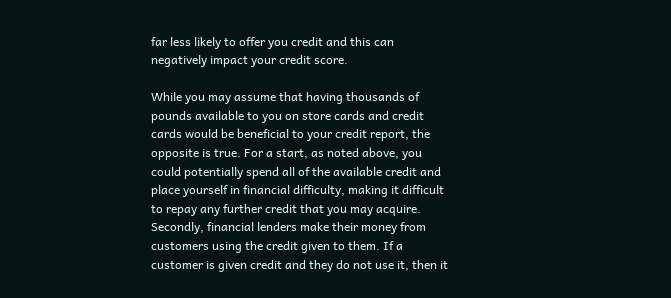far less likely to offer you credit and this can negatively impact your credit score.

While you may assume that having thousands of pounds available to you on store cards and credit cards would be beneficial to your credit report, the opposite is true. For a start, as noted above, you could potentially spend all of the available credit and place yourself in financial difficulty, making it difficult to repay any further credit that you may acquire. Secondly, financial lenders make their money from customers using the credit given to them. If a customer is given credit and they do not use it, then it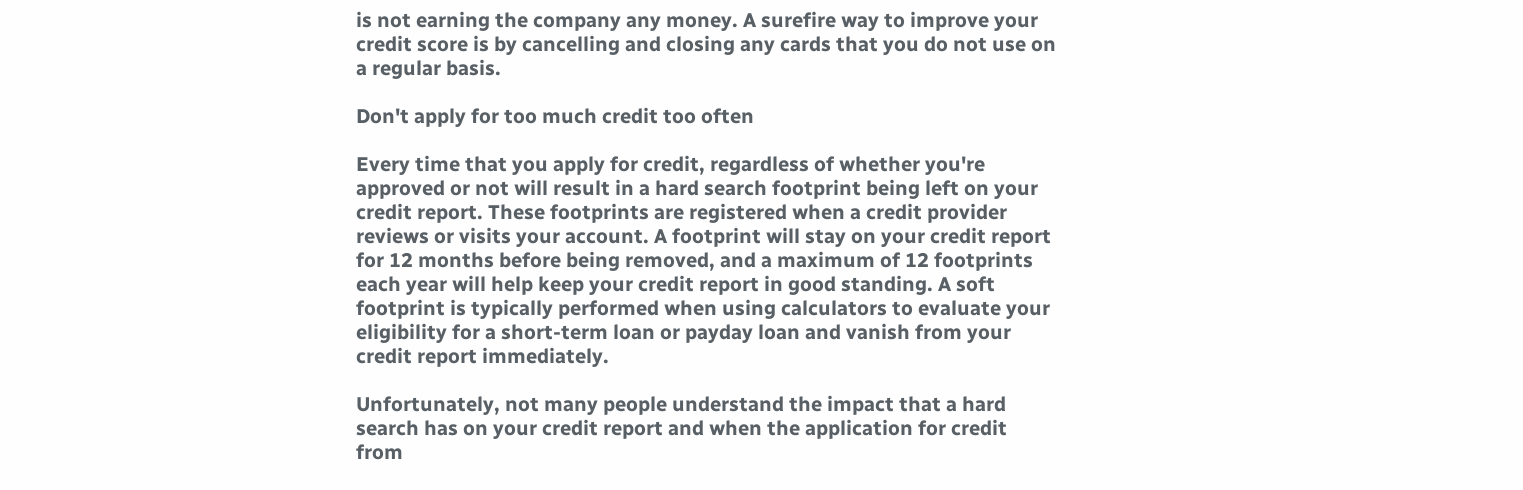is not earning the company any money. A surefire way to improve your credit score is by cancelling and closing any cards that you do not use on a regular basis.

Don't apply for too much credit too often

Every time that you apply for credit, regardless of whether you're approved or not will result in a hard search footprint being left on your credit report. These footprints are registered when a credit provider reviews or visits your account. A footprint will stay on your credit report for 12 months before being removed, and a maximum of 12 footprints each year will help keep your credit report in good standing. A soft footprint is typically performed when using calculators to evaluate your eligibility for a short-term loan or payday loan and vanish from your credit report immediately.

Unfortunately, not many people understand the impact that a hard search has on your credit report and when the application for credit from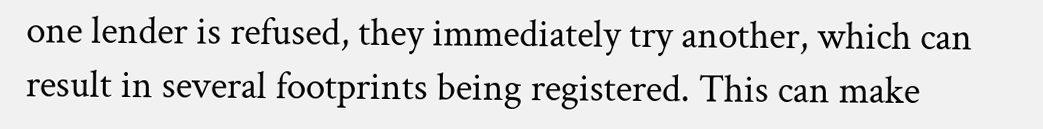one lender is refused, they immediately try another, which can result in several footprints being registered. This can make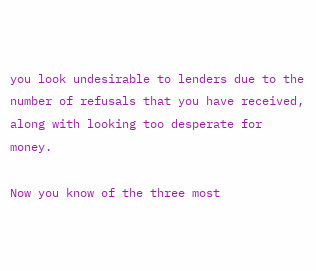you look undesirable to lenders due to the number of refusals that you have received, along with looking too desperate for money.

Now you know of the three most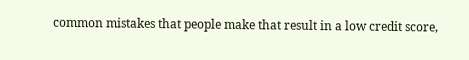common mistakes that people make that result in a low credit score,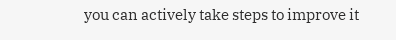you can actively take steps to improve it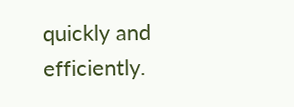quickly and efficiently.